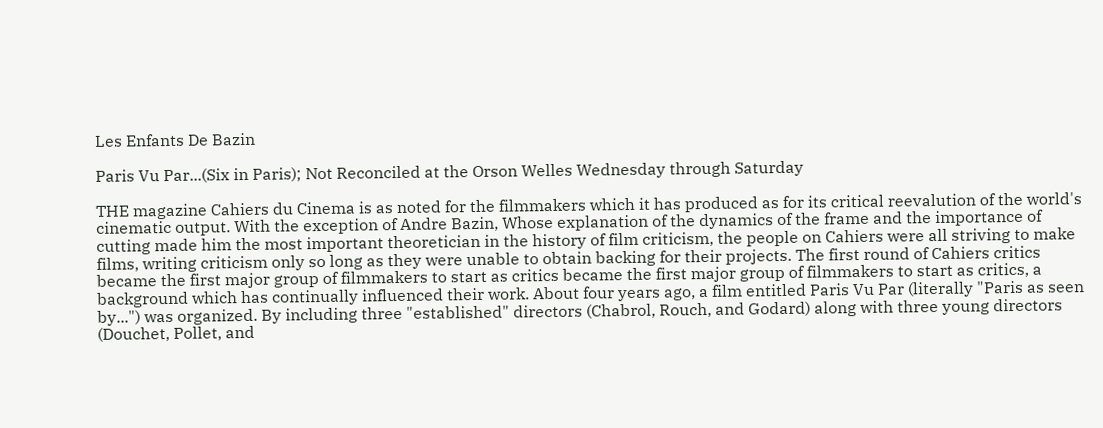Les Enfants De Bazin

Paris Vu Par...(Six in Paris); Not Reconciled at the Orson Welles Wednesday through Saturday

THE magazine Cahiers du Cinema is as noted for the filmmakers which it has produced as for its critical reevalution of the world's cinematic output. With the exception of Andre Bazin, Whose explanation of the dynamics of the frame and the importance of cutting made him the most important theoretician in the history of film criticism, the people on Cahiers were all striving to make films, writing criticism only so long as they were unable to obtain backing for their projects. The first round of Cahiers critics became the first major group of filmmakers to start as critics became the first major group of filmmakers to start as critics, a background which has continually influenced their work. About four years ago, a film entitled Paris Vu Par (literally "Paris as seen by...") was organized. By including three "established" directors (Chabrol, Rouch, and Godard) along with three young directors (Douchet, Pollet, and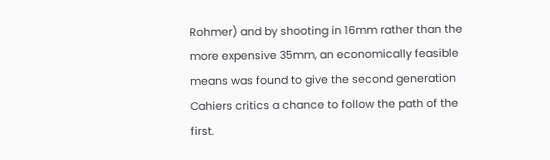Rohmer) and by shooting in 16mm rather than the more expensive 35mm, an economically feasible means was found to give the second generation Cahiers critics a chance to follow the path of the first.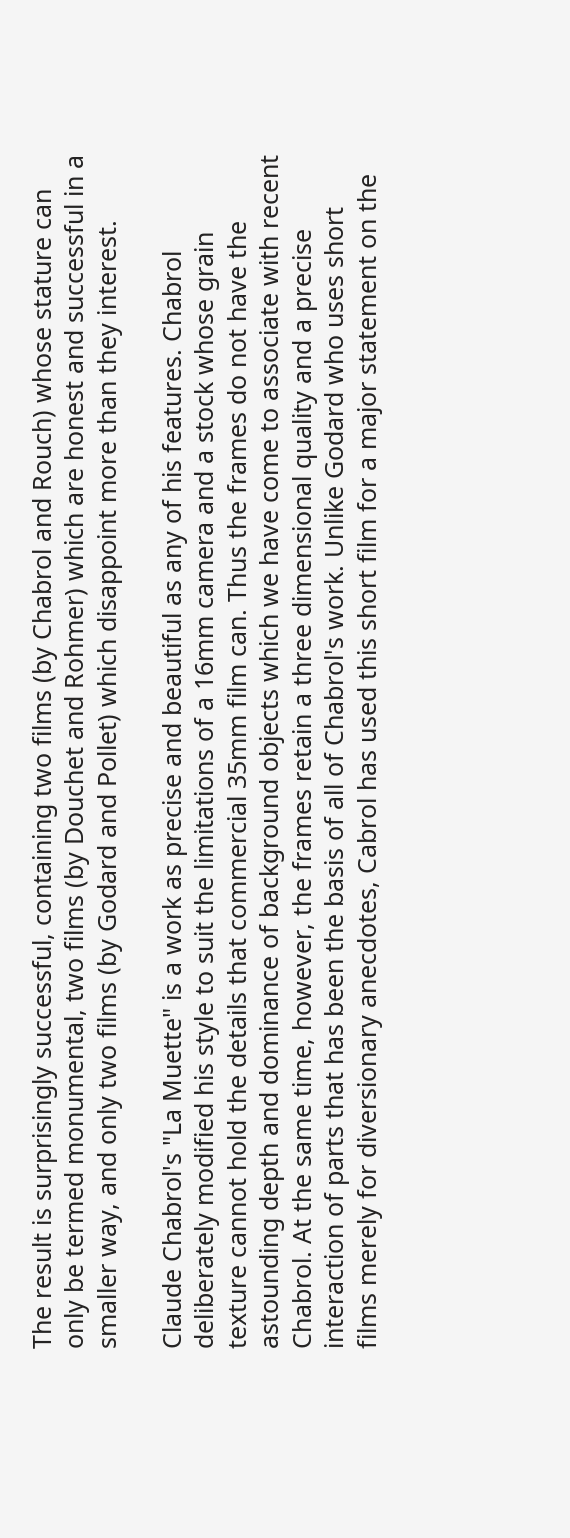The result is surprisingly successful, containing two films (by Chabrol and Rouch) whose stature can only be termed monumental, two films (by Douchet and Rohmer) which are honest and successful in a smaller way, and only two films (by Godard and Pollet) which disappoint more than they interest.

Claude Chabrol's "La Muette" is a work as precise and beautiful as any of his features. Chabrol deliberately modified his style to suit the limitations of a 16mm camera and a stock whose grain texture cannot hold the details that commercial 35mm film can. Thus the frames do not have the astounding depth and dominance of background objects which we have come to associate with recent Chabrol. At the same time, however, the frames retain a three dimensional quality and a precise interaction of parts that has been the basis of all of Chabrol's work. Unlike Godard who uses short films merely for diversionary anecdotes, Cabrol has used this short film for a major statement on the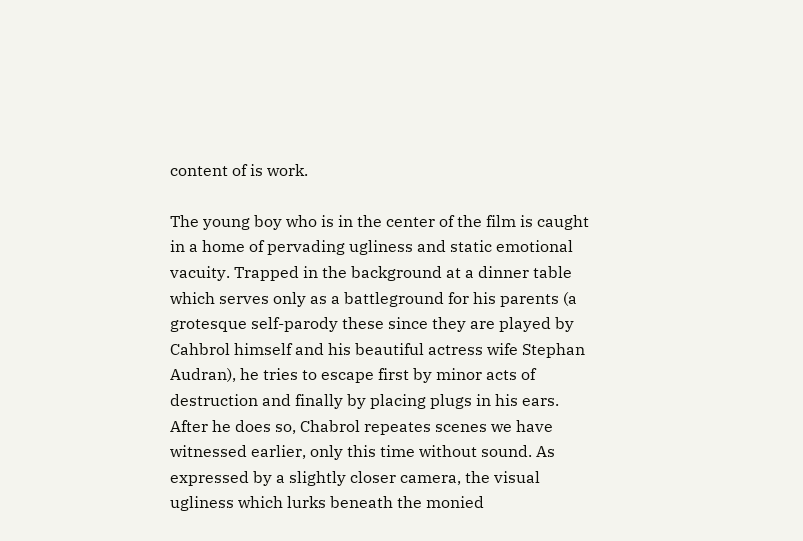content of is work.

The young boy who is in the center of the film is caught in a home of pervading ugliness and static emotional vacuity. Trapped in the background at a dinner table which serves only as a battleground for his parents (a grotesque self-parody these since they are played by Cahbrol himself and his beautiful actress wife Stephan Audran), he tries to escape first by minor acts of destruction and finally by placing plugs in his ears. After he does so, Chabrol repeates scenes we have witnessed earlier, only this time without sound. As expressed by a slightly closer camera, the visual ugliness which lurks beneath the monied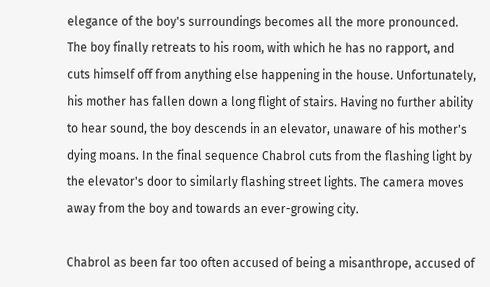elegance of the boy's surroundings becomes all the more pronounced. The boy finally retreats to his room, with which he has no rapport, and cuts himself off from anything else happening in the house. Unfortunately, his mother has fallen down a long flight of stairs. Having no further ability to hear sound, the boy descends in an elevator, unaware of his mother's dying moans. In the final sequence Chabrol cuts from the flashing light by the elevator's door to similarly flashing street lights. The camera moves away from the boy and towards an ever-growing city.

Chabrol as been far too often accused of being a misanthrope, accused of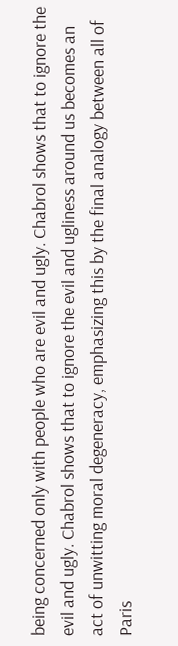being concerned only with people who are evil and ugly. Chabrol shows that to ignore the evil and ugly. Chabrol shows that to ignore the evil and ugliness around us becomes an act of unwitting moral degeneracy, emphasizing this by the final analogy between all of Paris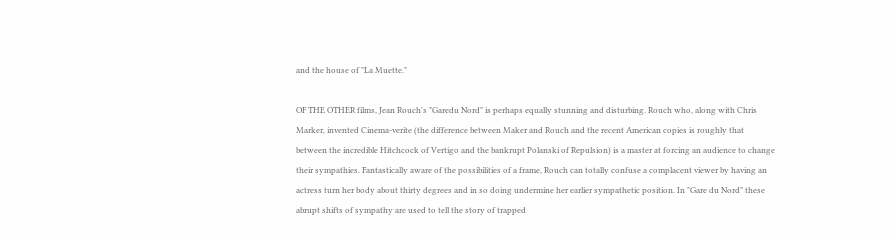and the house of "La Muette."

OF THE OTHER films, Jean Rouch's "Garedu Nord" is perhaps equally stunning and disturbing. Rouch who, along with Chris Marker, invented Cinema-verite (the difference between Maker and Rouch and the recent American copies is roughly that between the incredible Hitchcock of Vertigo and the bankrupt Polanski of Repulsion) is a master at forcing an audience to change their sympathies. Fantastically aware of the possibilities of a frame, Rouch can totally confuse a complacent viewer by having an actress turn her body about thirty degrees and in so doing undermine her earlier sympathetic position. In "Gare du Nord" these abrupt shifts of sympathy are used to tell the story of trapped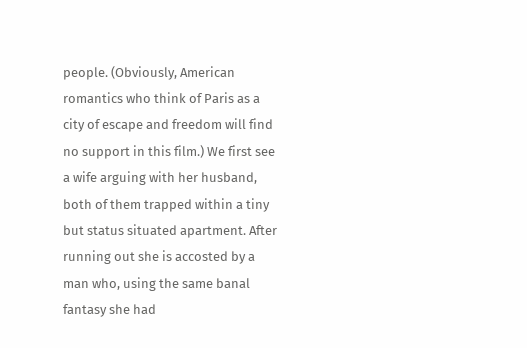people. (Obviously, American romantics who think of Paris as a city of escape and freedom will find no support in this film.) We first see a wife arguing with her husband, both of them trapped within a tiny but status situated apartment. After running out she is accosted by a man who, using the same banal fantasy she had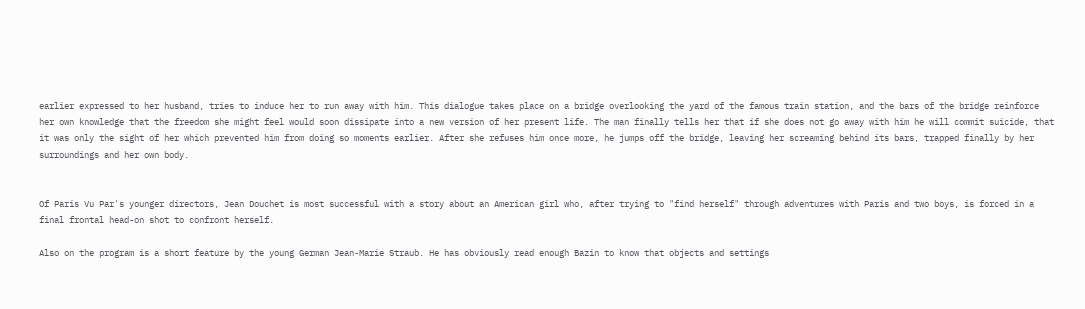earlier expressed to her husband, tries to induce her to run away with him. This dialogue takes place on a bridge overlooking the yard of the famous train station, and the bars of the bridge reinforce her own knowledge that the freedom she might feel would soon dissipate into a new version of her present life. The man finally tells her that if she does not go away with him he will commit suicide, that it was only the sight of her which prevented him from doing so moments earlier. After she refuses him once more, he jumps off the bridge, leaving her screaming behind its bars, trapped finally by her surroundings and her own body.


Of Paris Vu Par's younger directors, Jean Douchet is most successful with a story about an American girl who, after trying to "find herself" through adventures with Paris and two boys, is forced in a final frontal head-on shot to confront herself.

Also on the program is a short feature by the young German Jean-Marie Straub. He has obviously read enough Bazin to know that objects and settings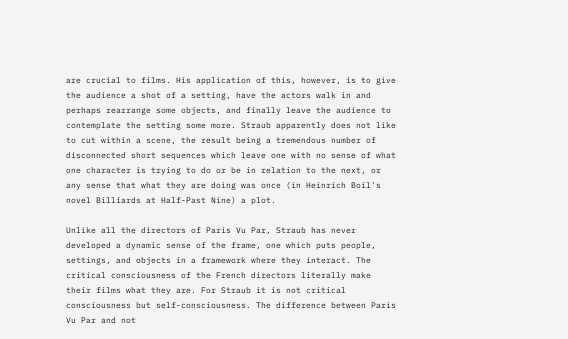are crucial to films. His application of this, however, is to give the audience a shot of a setting, have the actors walk in and perhaps rearrange some objects, and finally leave the audience to contemplate the setting some more. Straub apparently does not like to cut within a scene, the result being a tremendous number of disconnected short sequences which leave one with no sense of what one character is trying to do or be in relation to the next, or any sense that what they are doing was once (in Heinrich Boil's novel Billiards at Half-Past Nine) a plot.

Unlike all the directors of Paris Vu Par, Straub has never developed a dynamic sense of the frame, one which puts people, settings, and objects in a framework where they interact. The critical consciousness of the French directors literally make their films what they are. For Straub it is not critical consciousness but self-consciousness. The difference between Paris Vu Par and not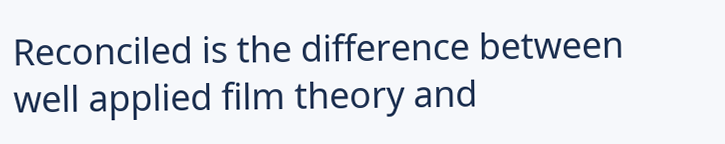Reconciled is the difference between well applied film theory and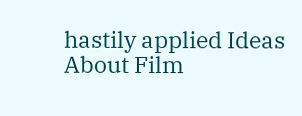hastily applied Ideas About Film